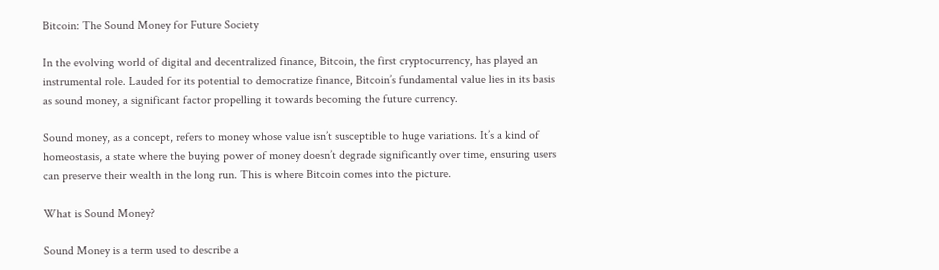Bitcoin: The Sound Money for Future Society

In the evolving world of digital and decentralized finance, Bitcoin, the first cryptocurrency, has played an instrumental role. Lauded for its potential to democratize finance, Bitcoin’s fundamental value lies in its basis as sound money, a significant factor propelling it towards becoming the future currency.

Sound money, as a concept, refers to money whose value isn’t susceptible to huge variations. It’s a kind of homeostasis, a state where the buying power of money doesn’t degrade significantly over time, ensuring users can preserve their wealth in the long run. This is where Bitcoin comes into the picture.

What is Sound Money?

Sound Money is a term used to describe a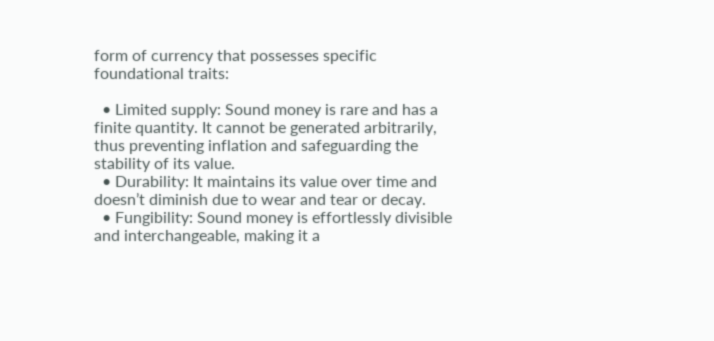form of currency that possesses specific foundational traits:

  • Limited supply: Sound money is rare and has a finite quantity. It cannot be generated arbitrarily, thus preventing inflation and safeguarding the stability of its value.
  • Durability: It maintains its value over time and doesn’t diminish due to wear and tear or decay.
  • Fungibility: Sound money is effortlessly divisible and interchangeable, making it a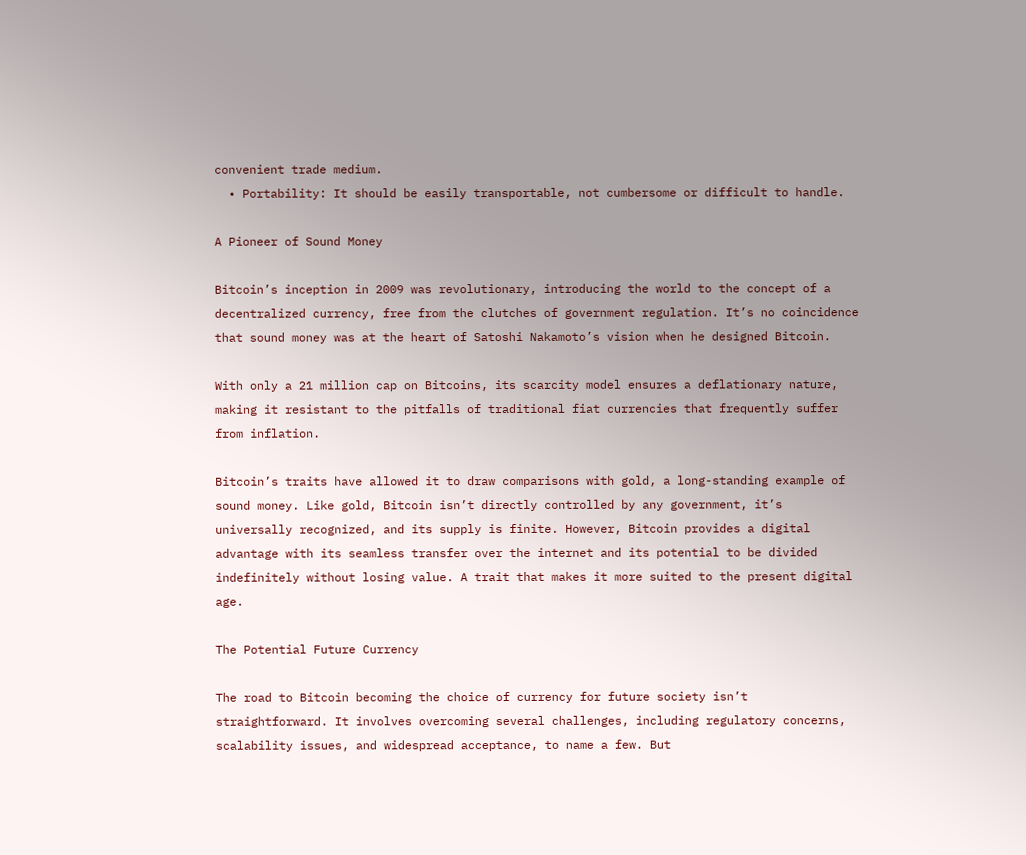convenient trade medium.
  • Portability: It should be easily transportable, not cumbersome or difficult to handle.

A Pioneer of Sound Money

Bitcoin’s inception in 2009 was revolutionary, introducing the world to the concept of a decentralized currency, free from the clutches of government regulation. It’s no coincidence that sound money was at the heart of Satoshi Nakamoto’s vision when he designed Bitcoin.

With only a 21 million cap on Bitcoins, its scarcity model ensures a deflationary nature, making it resistant to the pitfalls of traditional fiat currencies that frequently suffer from inflation.

Bitcoin’s traits have allowed it to draw comparisons with gold, a long-standing example of sound money. Like gold, Bitcoin isn’t directly controlled by any government, it’s universally recognized, and its supply is finite. However, Bitcoin provides a digital advantage with its seamless transfer over the internet and its potential to be divided indefinitely without losing value. A trait that makes it more suited to the present digital age.

The Potential Future Currency

The road to Bitcoin becoming the choice of currency for future society isn’t straightforward. It involves overcoming several challenges, including regulatory concerns, scalability issues, and widespread acceptance, to name a few. But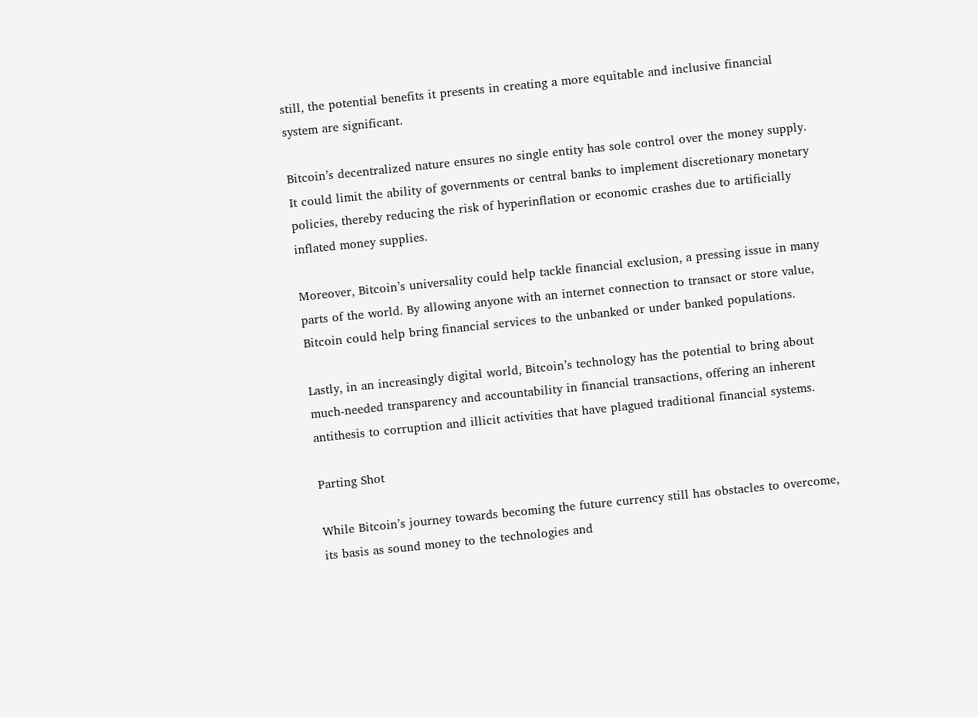still, the potential benefits it presents in creating a more equitable and inclusive financial system are significant.

Bitcoin’s decentralized nature ensures no single entity has sole control over the money supply. It could limit the ability of governments or central banks to implement discretionary monetary policies, thereby reducing the risk of hyperinflation or economic crashes due to artificially inflated money supplies.

Moreover, Bitcoin’s universality could help tackle financial exclusion, a pressing issue in many parts of the world. By allowing anyone with an internet connection to transact or store value, Bitcoin could help bring financial services to the unbanked or under banked populations.

Lastly, in an increasingly digital world, Bitcoin’s technology has the potential to bring about much-needed transparency and accountability in financial transactions, offering an inherent antithesis to corruption and illicit activities that have plagued traditional financial systems.

Parting Shot

While Bitcoin’s journey towards becoming the future currency still has obstacles to overcome, its basis as sound money to the technologies and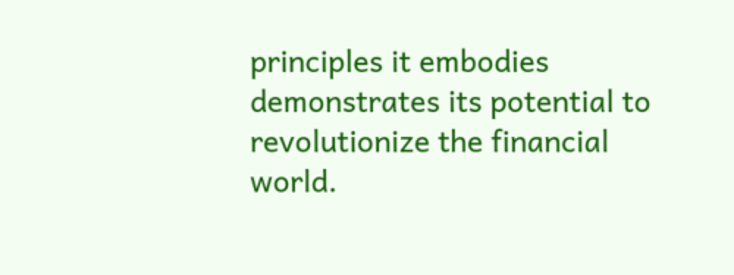principles it embodies demonstrates its potential to revolutionize the financial world.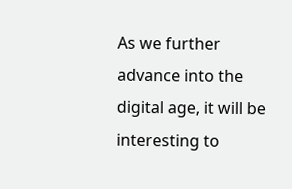As we further advance into the digital age, it will be interesting to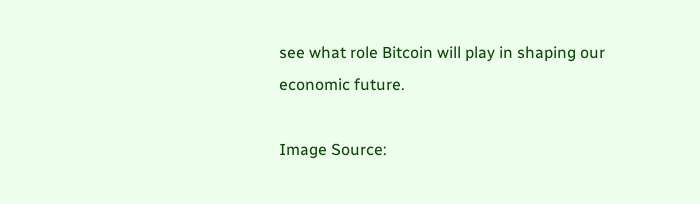see what role Bitcoin will play in shaping our economic future.

Image Source: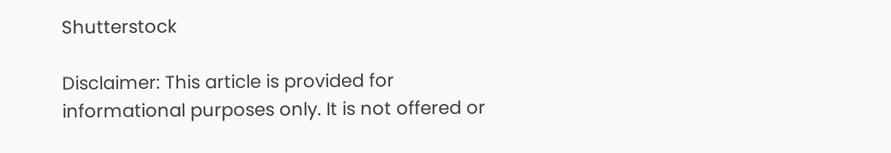Shutterstock

Disclaimer: This article is provided for informational purposes only. It is not offered or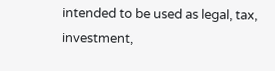intended to be used as legal, tax, investment,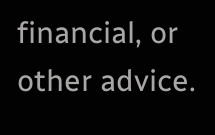financial, or other advice.